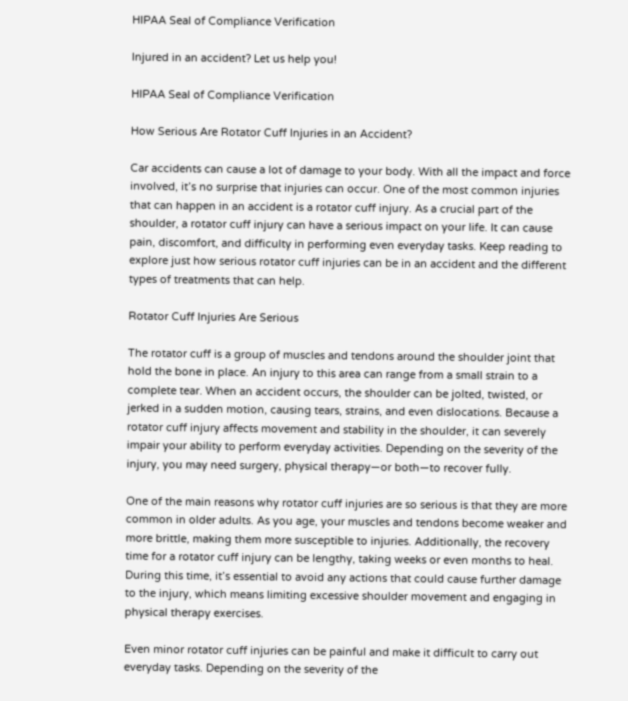HIPAA Seal of Compliance Verification

Injured in an accident? Let us help you!

HIPAA Seal of Compliance Verification

How Serious Are Rotator Cuff Injuries in an Accident?

Car accidents can cause a lot of damage to your body. With all the impact and force involved, it’s no surprise that injuries can occur. One of the most common injuries that can happen in an accident is a rotator cuff injury. As a crucial part of the shoulder, a rotator cuff injury can have a serious impact on your life. It can cause pain, discomfort, and difficulty in performing even everyday tasks. Keep reading to explore just how serious rotator cuff injuries can be in an accident and the different types of treatments that can help.

Rotator Cuff Injuries Are Serious

The rotator cuff is a group of muscles and tendons around the shoulder joint that hold the bone in place. An injury to this area can range from a small strain to a complete tear. When an accident occurs, the shoulder can be jolted, twisted, or jerked in a sudden motion, causing tears, strains, and even dislocations. Because a rotator cuff injury affects movement and stability in the shoulder, it can severely impair your ability to perform everyday activities. Depending on the severity of the injury, you may need surgery, physical therapy—or both—to recover fully.

One of the main reasons why rotator cuff injuries are so serious is that they are more common in older adults. As you age, your muscles and tendons become weaker and more brittle, making them more susceptible to injuries. Additionally, the recovery time for a rotator cuff injury can be lengthy, taking weeks or even months to heal. During this time, it’s essential to avoid any actions that could cause further damage to the injury, which means limiting excessive shoulder movement and engaging in physical therapy exercises.

Even minor rotator cuff injuries can be painful and make it difficult to carry out everyday tasks. Depending on the severity of the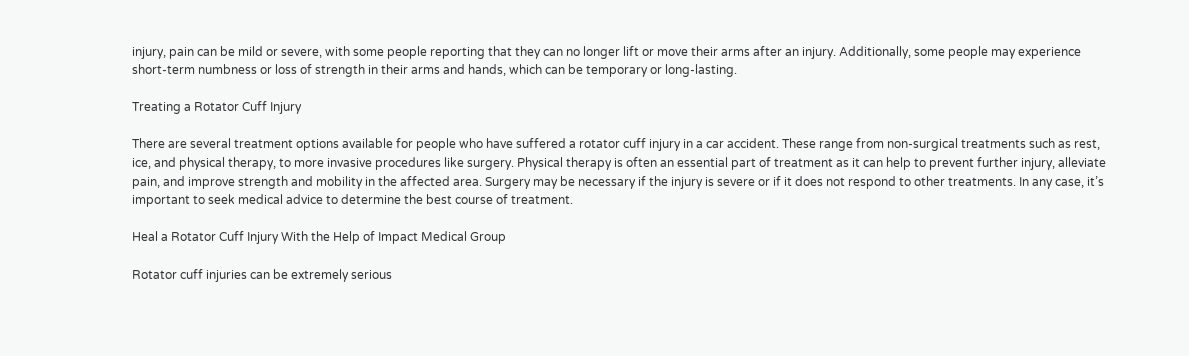injury, pain can be mild or severe, with some people reporting that they can no longer lift or move their arms after an injury. Additionally, some people may experience short-term numbness or loss of strength in their arms and hands, which can be temporary or long-lasting.

Treating a Rotator Cuff Injury

There are several treatment options available for people who have suffered a rotator cuff injury in a car accident. These range from non-surgical treatments such as rest, ice, and physical therapy, to more invasive procedures like surgery. Physical therapy is often an essential part of treatment as it can help to prevent further injury, alleviate pain, and improve strength and mobility in the affected area. Surgery may be necessary if the injury is severe or if it does not respond to other treatments. In any case, it’s important to seek medical advice to determine the best course of treatment.

Heal a Rotator Cuff Injury With the Help of Impact Medical Group

Rotator cuff injuries can be extremely serious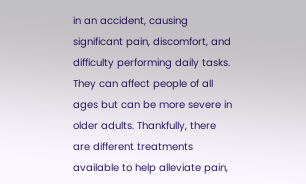in an accident, causing significant pain, discomfort, and difficulty performing daily tasks. They can affect people of all ages but can be more severe in older adults. Thankfully, there are different treatments available to help alleviate pain,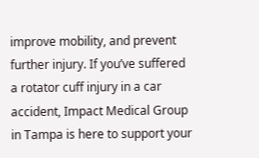improve mobility, and prevent further injury. If you’ve suffered a rotator cuff injury in a car accident, Impact Medical Group in Tampa is here to support your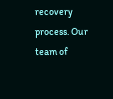recovery process. Our team of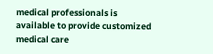medical professionals is available to provide customized medical care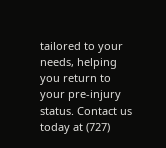tailored to your needs, helping you return to your pre-injury status. Contact us today at (727)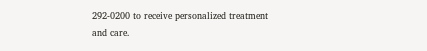292-0200 to receive personalized treatment and care.